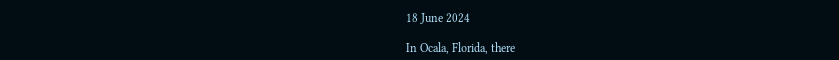18 June 2024

In Ocala, Florida, there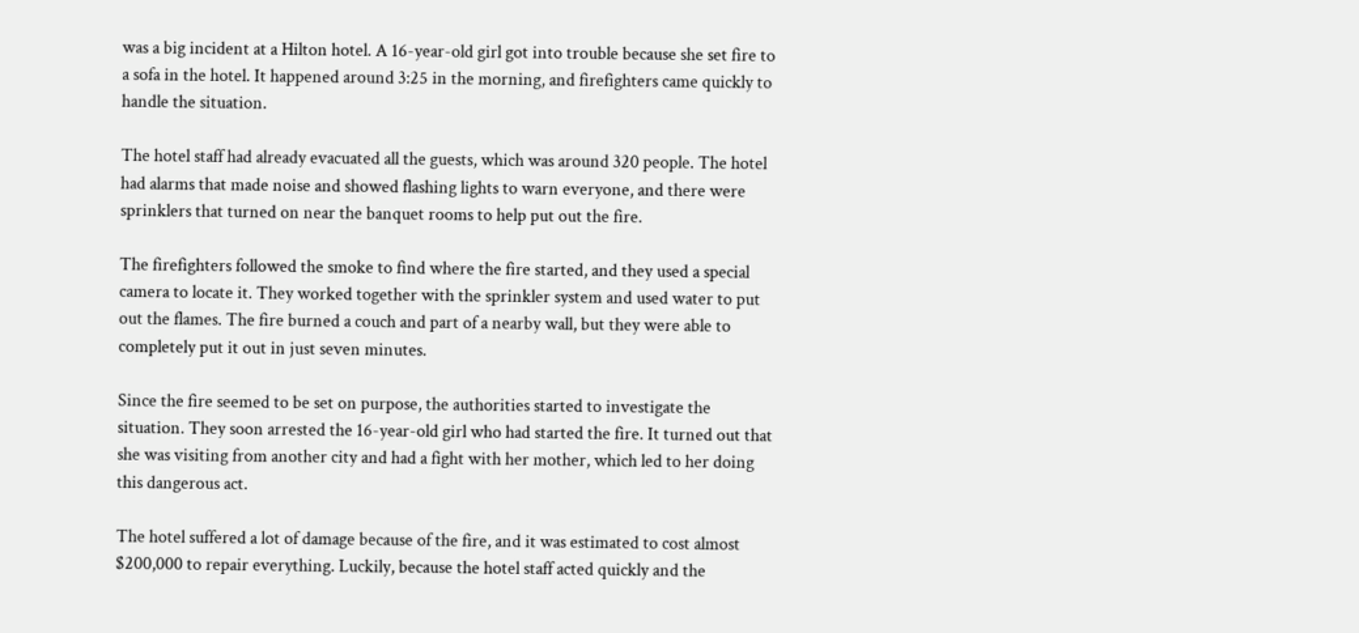was a big incident at a Hilton hotel. A 16-year-old girl got into trouble because she set fire to a sofa in the hotel. It happened around 3:25 in the morning, and firefighters came quickly to handle the situation.

The hotel staff had already evacuated all the guests, which was around 320 people. The hotel had alarms that made noise and showed flashing lights to warn everyone, and there were sprinklers that turned on near the banquet rooms to help put out the fire.

The firefighters followed the smoke to find where the fire started, and they used a special camera to locate it. They worked together with the sprinkler system and used water to put out the flames. The fire burned a couch and part of a nearby wall, but they were able to completely put it out in just seven minutes.

Since the fire seemed to be set on purpose, the authorities started to investigate the situation. They soon arrested the 16-year-old girl who had started the fire. It turned out that she was visiting from another city and had a fight with her mother, which led to her doing this dangerous act.

The hotel suffered a lot of damage because of the fire, and it was estimated to cost almost $200,000 to repair everything. Luckily, because the hotel staff acted quickly and the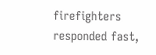firefighters responded fast,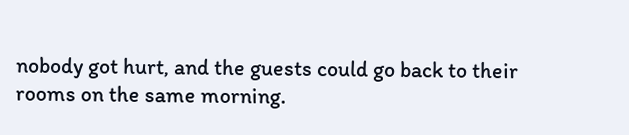nobody got hurt, and the guests could go back to their rooms on the same morning.